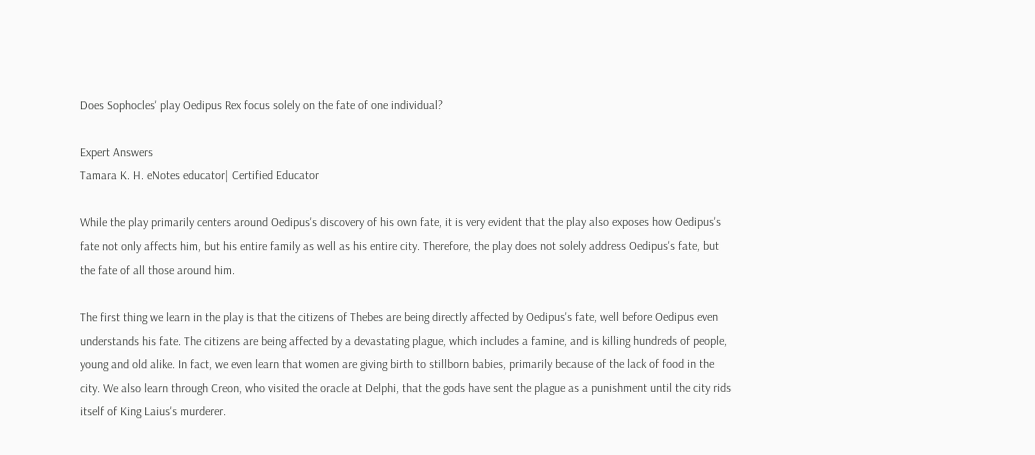Does Sophocles' play Oedipus Rex focus solely on the fate of one individual?

Expert Answers
Tamara K. H. eNotes educator| Certified Educator

While the play primarily centers around Oedipus's discovery of his own fate, it is very evident that the play also exposes how Oedipus's fate not only affects him, but his entire family as well as his entire city. Therefore, the play does not solely address Oedipus's fate, but the fate of all those around him.

The first thing we learn in the play is that the citizens of Thebes are being directly affected by Oedipus's fate, well before Oedipus even understands his fate. The citizens are being affected by a devastating plague, which includes a famine, and is killing hundreds of people, young and old alike. In fact, we even learn that women are giving birth to stillborn babies, primarily because of the lack of food in the city. We also learn through Creon, who visited the oracle at Delphi, that the gods have sent the plague as a punishment until the city rids itself of King Laius's murderer.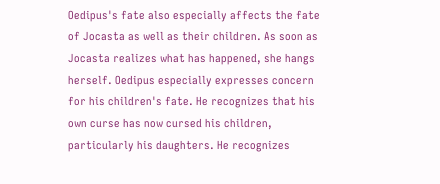Oedipus's fate also especially affects the fate of Jocasta as well as their children. As soon as Jocasta realizes what has happened, she hangs herself. Oedipus especially expresses concern for his children's fate. He recognizes that his own curse has now cursed his children, particularly his daughters. He recognizes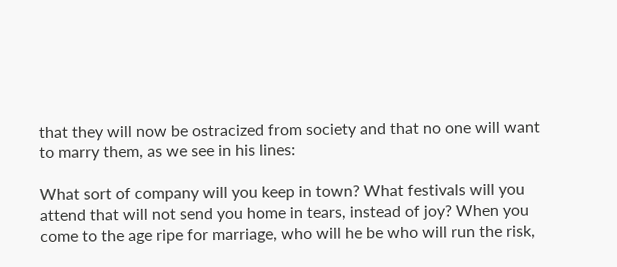that they will now be ostracized from society and that no one will want to marry them, as we see in his lines:

What sort of company will you keep in town? What festivals will you attend that will not send you home in tears, instead of joy? When you come to the age ripe for marriage, who will he be who will run the risk,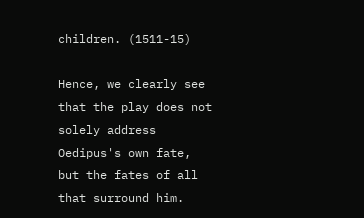children. (1511-15)

Hence, we clearly see that the play does not solely address Oedipus's own fate, but the fates of all that surround him.